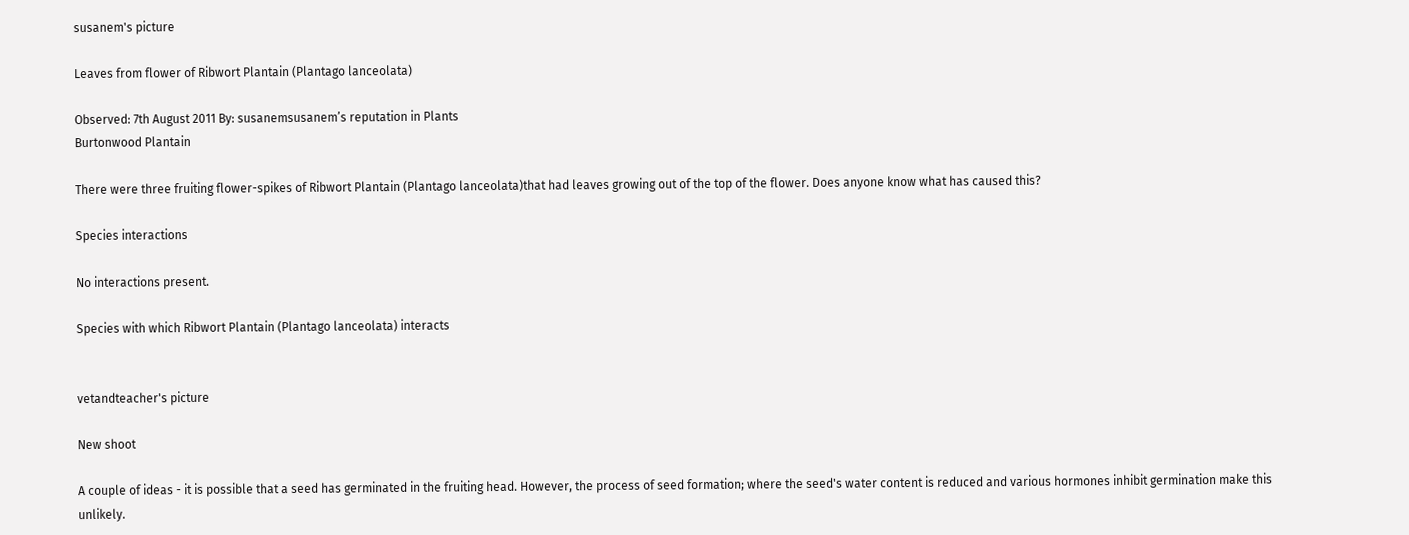susanem's picture

Leaves from flower of Ribwort Plantain (Plantago lanceolata)

Observed: 7th August 2011 By: susanemsusanem’s reputation in Plants
Burtonwood Plantain

There were three fruiting flower-spikes of Ribwort Plantain (Plantago lanceolata)that had leaves growing out of the top of the flower. Does anyone know what has caused this?

Species interactions

No interactions present.

Species with which Ribwort Plantain (Plantago lanceolata) interacts


vetandteacher's picture

New shoot

A couple of ideas - it is possible that a seed has germinated in the fruiting head. However, the process of seed formation; where the seed's water content is reduced and various hormones inhibit germination make this unlikely.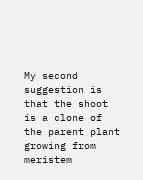My second suggestion is that the shoot is a clone of the parent plant growing from meristem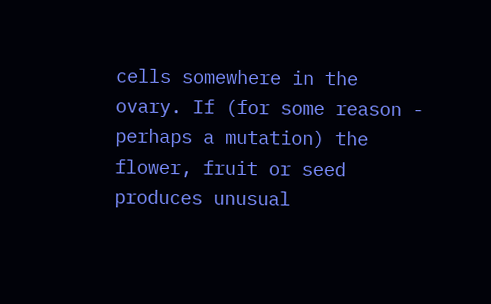cells somewhere in the ovary. If (for some reason - perhaps a mutation) the flower, fruit or seed produces unusual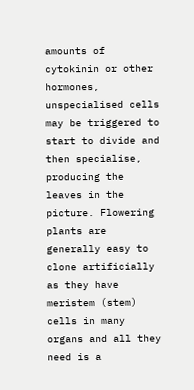amounts of cytokinin or other hormones, unspecialised cells may be triggered to start to divide and then specialise, producing the leaves in the picture. Flowering plants are generally easy to clone artificially as they have meristem (stem) cells in many organs and all they need is a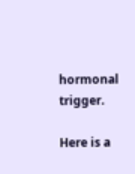hormonal trigger.

Here is a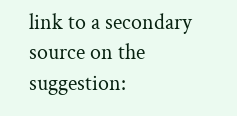link to a secondary source on the suggestion: